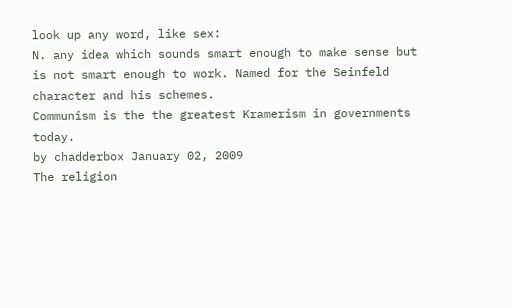look up any word, like sex:
N. any idea which sounds smart enough to make sense but is not smart enough to work. Named for the Seinfeld character and his schemes.
Communism is the the greatest Kramerism in governments today.
by chadderbox January 02, 2009
The religion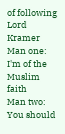of following Lord Kramer
Man one: I'm of the Muslim faith
Man two: You should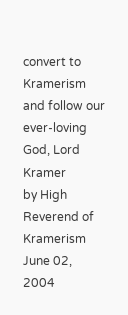convert to Kramerism and follow our ever-loving God, Lord Kramer
by High Reverend of Kramerism June 02, 2004